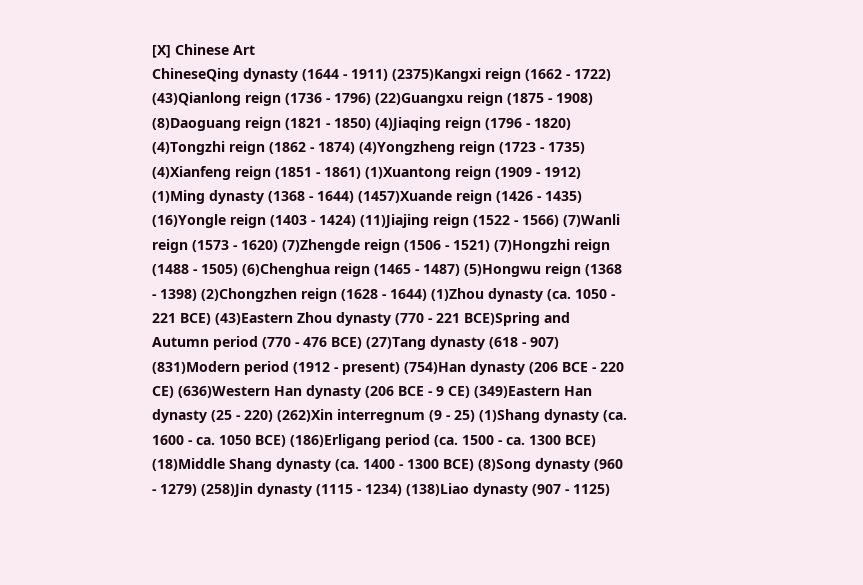[X] Chinese Art
ChineseQing dynasty (1644 - 1911) (2375)Kangxi reign (1662 - 1722) (43)Qianlong reign (1736 - 1796) (22)Guangxu reign (1875 - 1908) (8)Daoguang reign (1821 - 1850) (4)Jiaqing reign (1796 - 1820) (4)Tongzhi reign (1862 - 1874) (4)Yongzheng reign (1723 - 1735) (4)Xianfeng reign (1851 - 1861) (1)Xuantong reign (1909 - 1912) (1)Ming dynasty (1368 - 1644) (1457)Xuande reign (1426 - 1435) (16)Yongle reign (1403 - 1424) (11)Jiajing reign (1522 - 1566) (7)Wanli reign (1573 - 1620) (7)Zhengde reign (1506 - 1521) (7)Hongzhi reign (1488 - 1505) (6)Chenghua reign (1465 - 1487) (5)Hongwu reign (1368 - 1398) (2)Chongzhen reign (1628 - 1644) (1)Zhou dynasty (ca. 1050 - 221 BCE) (43)Eastern Zhou dynasty (770 - 221 BCE)Spring and Autumn period (770 - 476 BCE) (27)Tang dynasty (618 - 907) (831)Modern period (1912 - present) (754)Han dynasty (206 BCE - 220 CE) (636)Western Han dynasty (206 BCE - 9 CE) (349)Eastern Han dynasty (25 - 220) (262)Xin interregnum (9 - 25) (1)Shang dynasty (ca. 1600 - ca. 1050 BCE) (186)Erligang period (ca. 1500 - ca. 1300 BCE) (18)Middle Shang dynasty (ca. 1400 - 1300 BCE) (8)Song dynasty (960 - 1279) (258)Jin dynasty (1115 - 1234) (138)Liao dynasty (907 - 1125)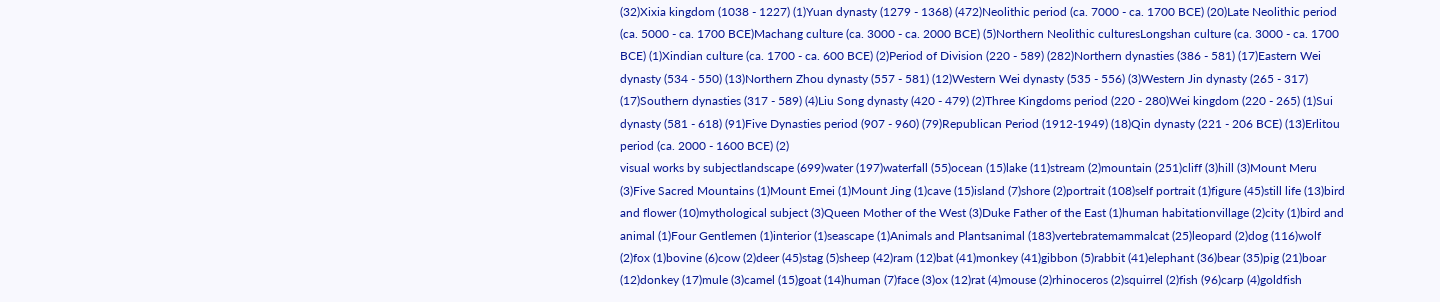(32)Xixia kingdom (1038 - 1227) (1)Yuan dynasty (1279 - 1368) (472)Neolithic period (ca. 7000 - ca. 1700 BCE) (20)Late Neolithic period (ca. 5000 - ca. 1700 BCE)Machang culture (ca. 3000 - ca. 2000 BCE) (5)Northern Neolithic culturesLongshan culture (ca. 3000 - ca. 1700 BCE) (1)Xindian culture (ca. 1700 - ca. 600 BCE) (2)Period of Division (220 - 589) (282)Northern dynasties (386 - 581) (17)Eastern Wei dynasty (534 - 550) (13)Northern Zhou dynasty (557 - 581) (12)Western Wei dynasty (535 - 556) (3)Western Jin dynasty (265 - 317) (17)Southern dynasties (317 - 589) (4)Liu Song dynasty (420 - 479) (2)Three Kingdoms period (220 - 280)Wei kingdom (220 - 265) (1)Sui dynasty (581 - 618) (91)Five Dynasties period (907 - 960) (79)Republican Period (1912-1949) (18)Qin dynasty (221 - 206 BCE) (13)Erlitou period (ca. 2000 - 1600 BCE) (2)
visual works by subjectlandscape (699)water (197)waterfall (55)ocean (15)lake (11)stream (2)mountain (251)cliff (3)hill (3)Mount Meru (3)Five Sacred Mountains (1)Mount Emei (1)Mount Jing (1)cave (15)island (7)shore (2)portrait (108)self portrait (1)figure (45)still life (13)bird and flower (10)mythological subject (3)Queen Mother of the West (3)Duke Father of the East (1)human habitationvillage (2)city (1)bird and animal (1)Four Gentlemen (1)interior (1)seascape (1)Animals and Plantsanimal (183)vertebratemammalcat (25)leopard (2)dog (116)wolf (2)fox (1)bovine (6)cow (2)deer (45)stag (5)sheep (42)ram (12)bat (41)monkey (41)gibbon (5)rabbit (41)elephant (36)bear (35)pig (21)boar (12)donkey (17)mule (3)camel (15)goat (14)human (7)face (3)ox (12)rat (4)mouse (2)rhinoceros (2)squirrel (2)fish (96)carp (4)goldfish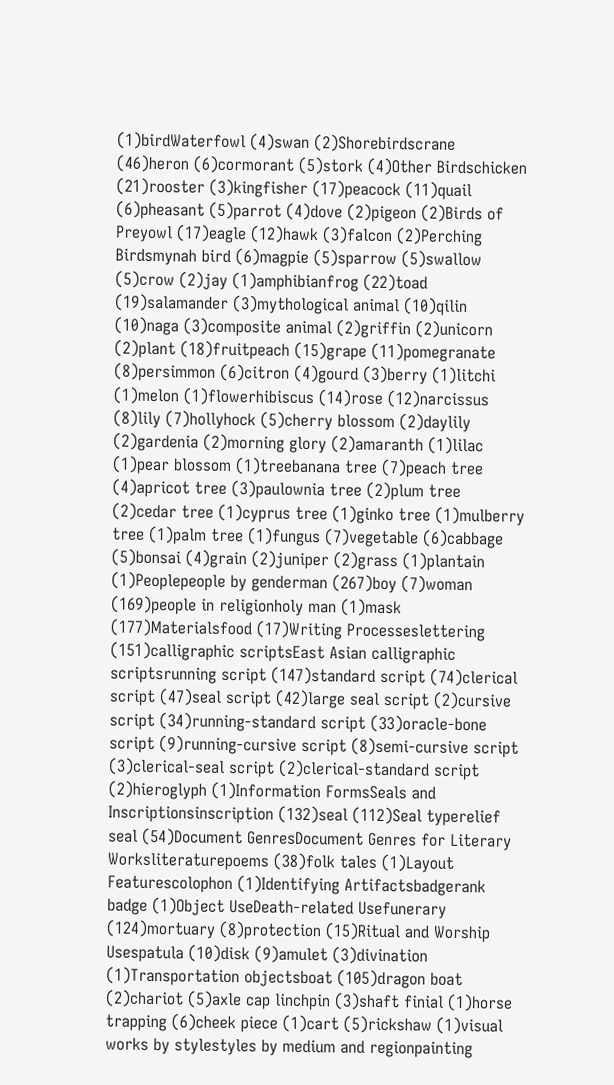(1)birdWaterfowl (4)swan (2)Shorebirdscrane (46)heron (6)cormorant (5)stork (4)Other Birdschicken (21)rooster (3)kingfisher (17)peacock (11)quail (6)pheasant (5)parrot (4)dove (2)pigeon (2)Birds of Preyowl (17)eagle (12)hawk (3)falcon (2)Perching Birdsmynah bird (6)magpie (5)sparrow (5)swallow (5)crow (2)jay (1)amphibianfrog (22)toad (19)salamander (3)mythological animal (10)qilin (10)naga (3)composite animal (2)griffin (2)unicorn (2)plant (18)fruitpeach (15)grape (11)pomegranate (8)persimmon (6)citron (4)gourd (3)berry (1)litchi (1)melon (1)flowerhibiscus (14)rose (12)narcissus (8)lily (7)hollyhock (5)cherry blossom (2)daylily (2)gardenia (2)morning glory (2)amaranth (1)lilac (1)pear blossom (1)treebanana tree (7)peach tree (4)apricot tree (3)paulownia tree (2)plum tree (2)cedar tree (1)cyprus tree (1)ginko tree (1)mulberry tree (1)palm tree (1)fungus (7)vegetable (6)cabbage (5)bonsai (4)grain (2)juniper (2)grass (1)plantain (1)Peoplepeople by genderman (267)boy (7)woman (169)people in religionholy man (1)mask (177)Materialsfood (17)Writing Processeslettering (151)calligraphic scriptsEast Asian calligraphic scriptsrunning script (147)standard script (74)clerical script (47)seal script (42)large seal script (2)cursive script (34)running-standard script (33)oracle-bone script (9)running-cursive script (8)semi-cursive script (3)clerical-seal script (2)clerical-standard script (2)hieroglyph (1)Information FormsSeals and Inscriptionsinscription (132)seal (112)Seal typerelief seal (54)Document GenresDocument Genres for Literary Worksliteraturepoems (38)folk tales (1)Layout Featurescolophon (1)Identifying Artifactsbadgerank badge (1)Object UseDeath-related Usefunerary (124)mortuary (8)protection (15)Ritual and Worship Usespatula (10)disk (9)amulet (3)divination (1)Transportation objectsboat (105)dragon boat (2)chariot (5)axle cap linchpin (3)shaft finial (1)horse trapping (6)cheek piece (1)cart (5)rickshaw (1)visual works by stylestyles by medium and regionpainting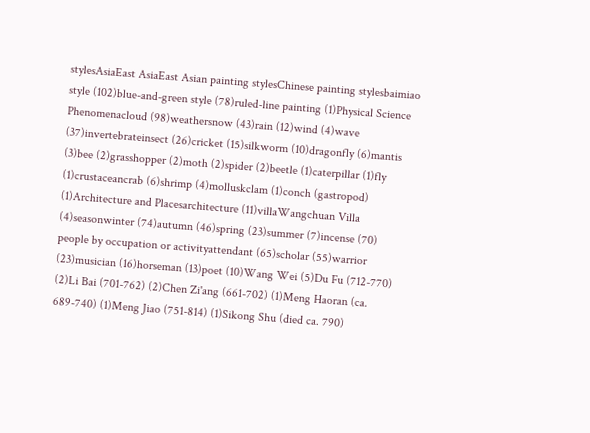stylesAsiaEast AsiaEast Asian painting stylesChinese painting stylesbaimiao style (102)blue-and-green style (78)ruled-line painting (1)Physical Science Phenomenacloud (98)weathersnow (43)rain (12)wind (4)wave (37)invertebrateinsect (26)cricket (15)silkworm (10)dragonfly (6)mantis (3)bee (2)grasshopper (2)moth (2)spider (2)beetle (1)caterpillar (1)fly (1)crustaceancrab (6)shrimp (4)molluskclam (1)conch (gastropod) (1)Architecture and Placesarchitecture (11)villaWangchuan Villa (4)seasonwinter (74)autumn (46)spring (23)summer (7)incense (70)
people by occupation or activityattendant (65)scholar (55)warrior (23)musician (16)horseman (13)poet (10)Wang Wei (5)Du Fu (712-770) (2)Li Bai (701-762) (2)Chen Zi'ang (661-702) (1)Meng Haoran (ca. 689-740) (1)Meng Jiao (751-814) (1)Sikong Shu (died ca. 790)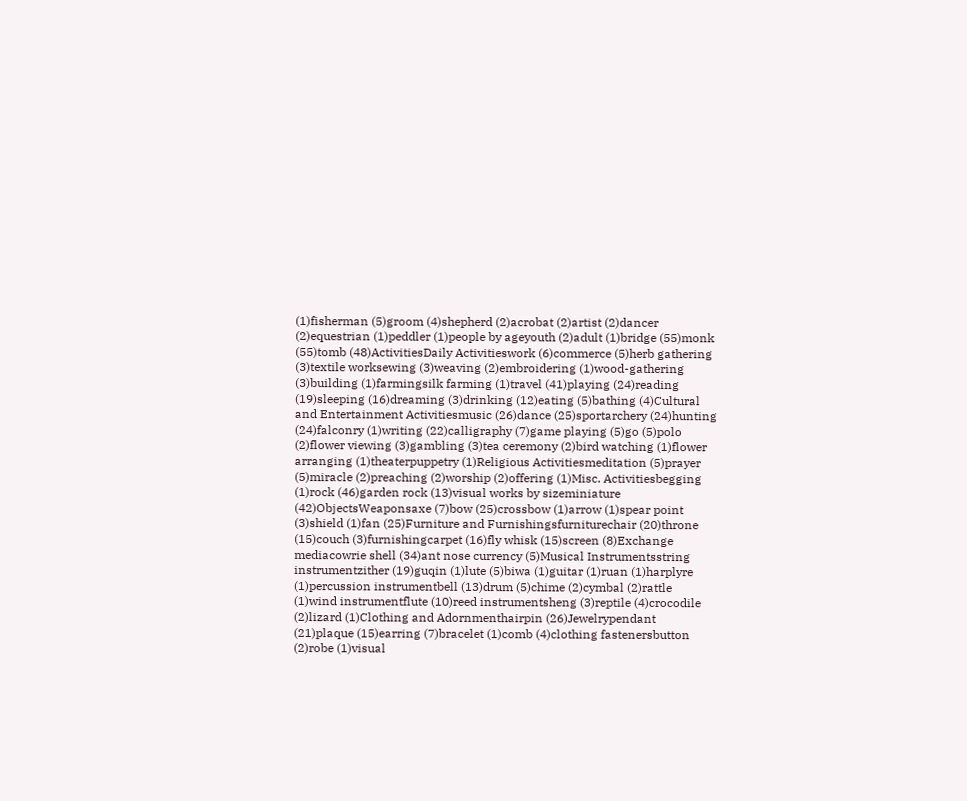(1)fisherman (5)groom (4)shepherd (2)acrobat (2)artist (2)dancer (2)equestrian (1)peddler (1)people by ageyouth (2)adult (1)bridge (55)monk (55)tomb (48)ActivitiesDaily Activitieswork (6)commerce (5)herb gathering (3)textile worksewing (3)weaving (2)embroidering (1)wood-gathering (3)building (1)farmingsilk farming (1)travel (41)playing (24)reading (19)sleeping (16)dreaming (3)drinking (12)eating (5)bathing (4)Cultural and Entertainment Activitiesmusic (26)dance (25)sportarchery (24)hunting (24)falconry (1)writing (22)calligraphy (7)game playing (5)go (5)polo (2)flower viewing (3)gambling (3)tea ceremony (2)bird watching (1)flower arranging (1)theaterpuppetry (1)Religious Activitiesmeditation (5)prayer (5)miracle (2)preaching (2)worship (2)offering (1)Misc. Activitiesbegging (1)rock (46)garden rock (13)visual works by sizeminiature (42)ObjectsWeaponsaxe (7)bow (25)crossbow (1)arrow (1)spear point (3)shield (1)fan (25)Furniture and Furnishingsfurniturechair (20)throne (15)couch (3)furnishingcarpet (16)fly whisk (15)screen (8)Exchange mediacowrie shell (34)ant nose currency (5)Musical Instrumentsstring instrumentzither (19)guqin (1)lute (5)biwa (1)guitar (1)ruan (1)harplyre (1)percussion instrumentbell (13)drum (5)chime (2)cymbal (2)rattle (1)wind instrumentflute (10)reed instrumentsheng (3)reptile (4)crocodile (2)lizard (1)Clothing and Adornmenthairpin (26)Jewelrypendant (21)plaque (15)earring (7)bracelet (1)comb (4)clothing fastenersbutton (2)robe (1)visual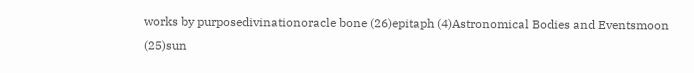works by purposedivinationoracle bone (26)epitaph (4)Astronomical Bodies and Eventsmoon (25)sun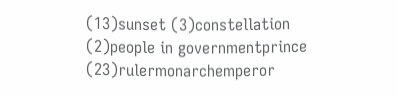(13)sunset (3)constellation (2)people in governmentprince (23)rulermonarchemperor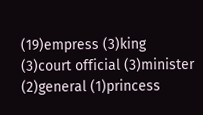(19)empress (3)king (3)court official (3)minister (2)general (1)princess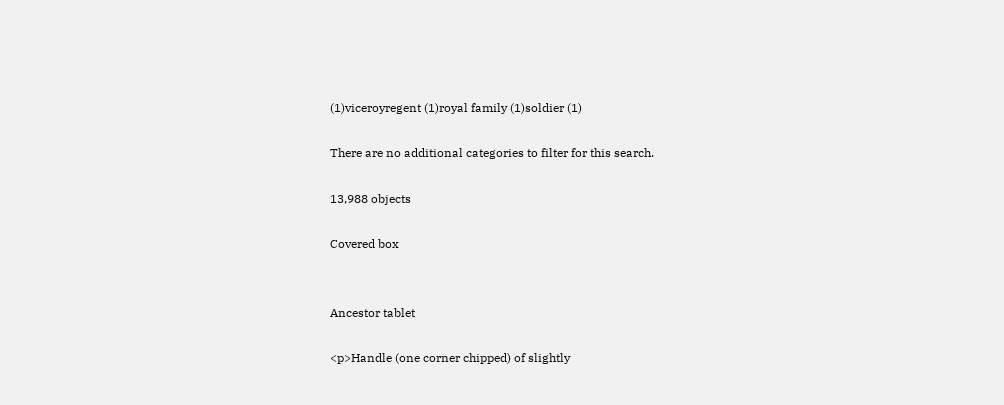(1)viceroyregent (1)royal family (1)soldier (1)

There are no additional categories to filter for this search.

13,988 objects

Covered box


Ancestor tablet

<p>Handle (one corner chipped) of slightly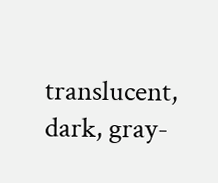translucent, dark, gray-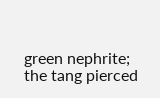green nephrite; the tang pierced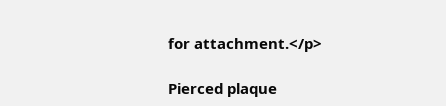for attachment.</p>

Pierced plaque